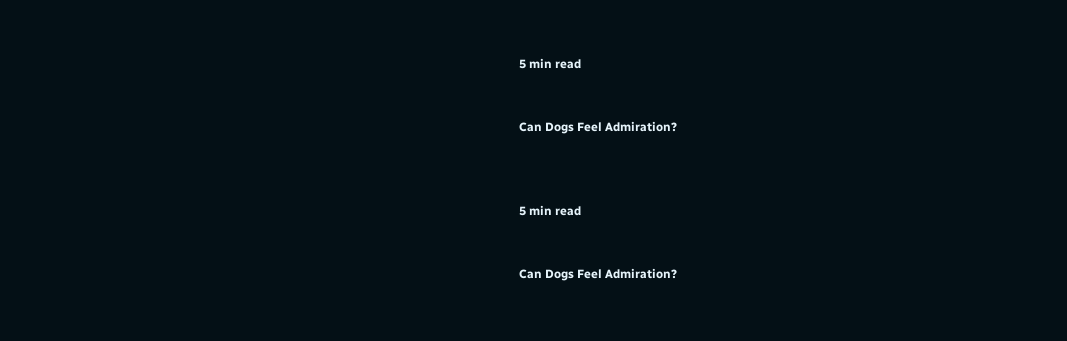5 min read


Can Dogs Feel Admiration?



5 min read


Can Dogs Feel Admiration?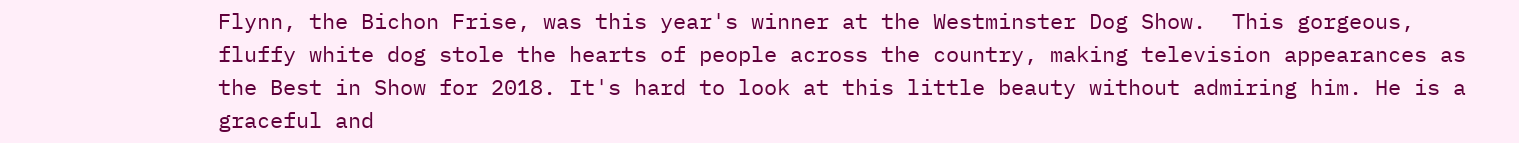Flynn, the Bichon Frise, was this year's winner at the Westminster Dog Show.  This gorgeous, fluffy white dog stole the hearts of people across the country, making television appearances as the Best in Show for 2018. It's hard to look at this little beauty without admiring him. He is a graceful and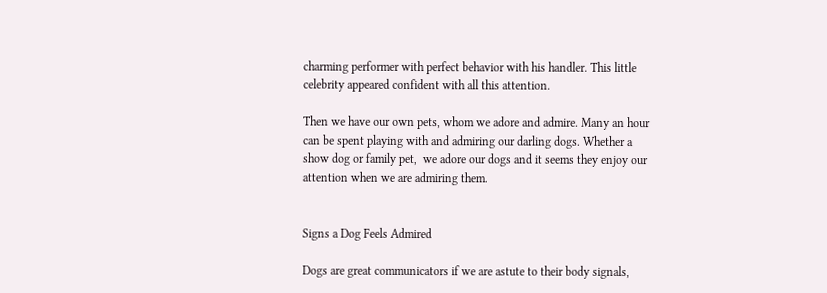charming performer with perfect behavior with his handler. This little celebrity appeared confident with all this attention.

Then we have our own pets, whom we adore and admire. Many an hour can be spent playing with and admiring our darling dogs. Whether a show dog or family pet,  we adore our dogs and it seems they enjoy our attention when we are admiring them.


Signs a Dog Feels Admired

Dogs are great communicators if we are astute to their body signals,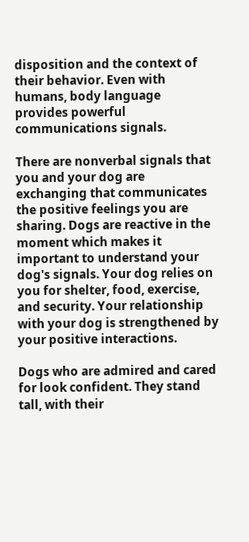disposition and the context of their behavior. Even with humans, body language provides powerful communications signals.

There are nonverbal signals that you and your dog are exchanging that communicates the positive feelings you are sharing. Dogs are reactive in the moment which makes it important to understand your dog's signals. Your dog relies on you for shelter, food, exercise, and security. Your relationship with your dog is strengthened by your positive interactions.

Dogs who are admired and cared for look confident. They stand tall, with their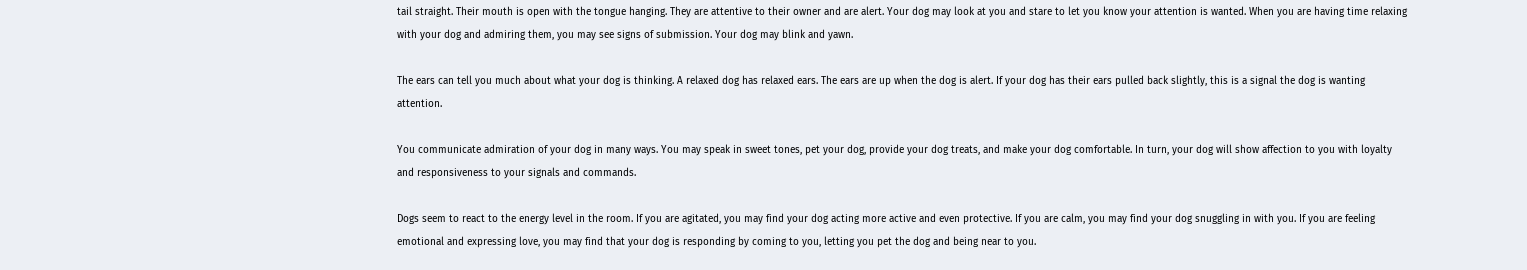tail straight. Their mouth is open with the tongue hanging. They are attentive to their owner and are alert. Your dog may look at you and stare to let you know your attention is wanted. When you are having time relaxing with your dog and admiring them, you may see signs of submission. Your dog may blink and yawn.

The ears can tell you much about what your dog is thinking. A relaxed dog has relaxed ears. The ears are up when the dog is alert. If your dog has their ears pulled back slightly, this is a signal the dog is wanting attention.

You communicate admiration of your dog in many ways. You may speak in sweet tones, pet your dog, provide your dog treats, and make your dog comfortable. In turn, your dog will show affection to you with loyalty and responsiveness to your signals and commands.

Dogs seem to react to the energy level in the room. If you are agitated, you may find your dog acting more active and even protective. If you are calm, you may find your dog snuggling in with you. If you are feeling emotional and expressing love, you may find that your dog is responding by coming to you, letting you pet the dog and being near to you.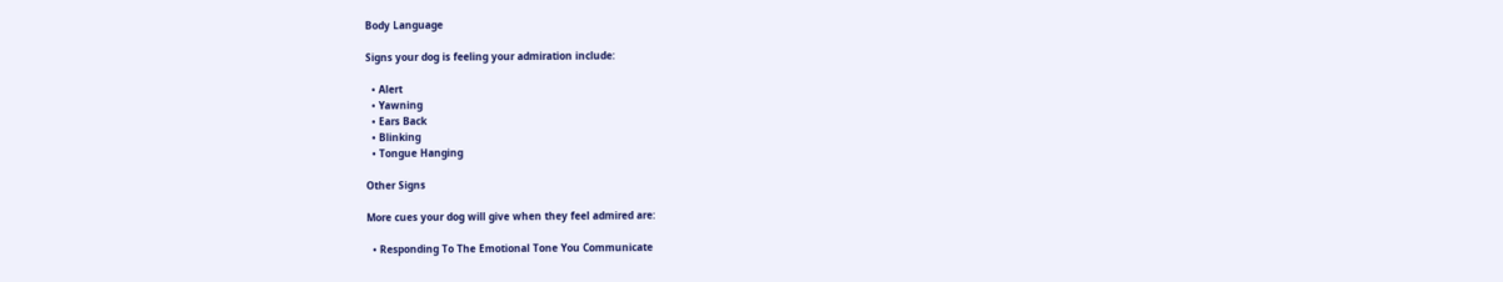Body Language

Signs your dog is feeling your admiration include:

  • Alert
  • Yawning
  • Ears Back
  • Blinking
  • Tongue Hanging

Other Signs

More cues your dog will give when they feel admired are:

  • Responding To The Emotional Tone You Communicate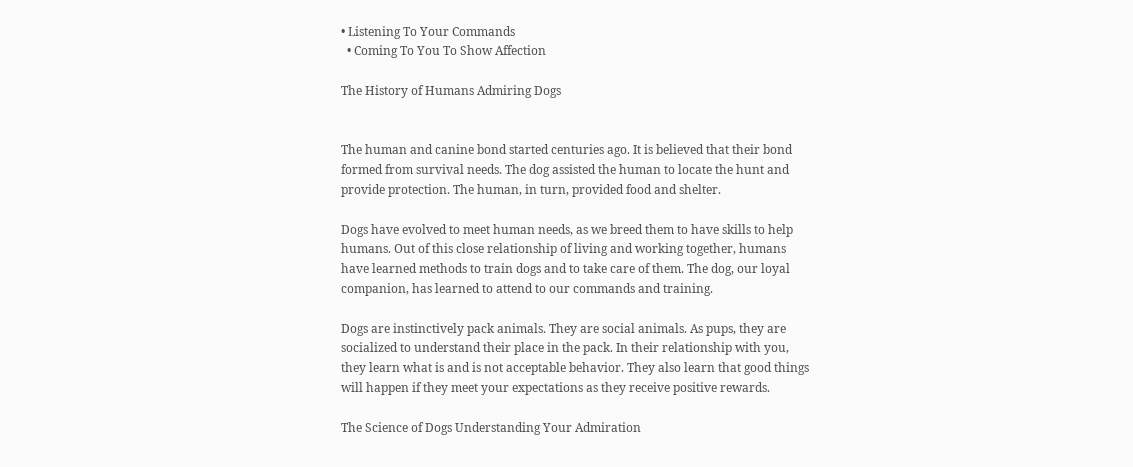• Listening To Your Commands
  • Coming To You To Show Affection

The History of Humans Admiring Dogs


The human and canine bond started centuries ago. It is believed that their bond formed from survival needs. The dog assisted the human to locate the hunt and provide protection. The human, in turn, provided food and shelter.

Dogs have evolved to meet human needs, as we breed them to have skills to help humans. Out of this close relationship of living and working together, humans have learned methods to train dogs and to take care of them. The dog, our loyal companion, has learned to attend to our commands and training.

Dogs are instinctively pack animals. They are social animals. As pups, they are socialized to understand their place in the pack. In their relationship with you, they learn what is and is not acceptable behavior. They also learn that good things will happen if they meet your expectations as they receive positive rewards.

The Science of Dogs Understanding Your Admiration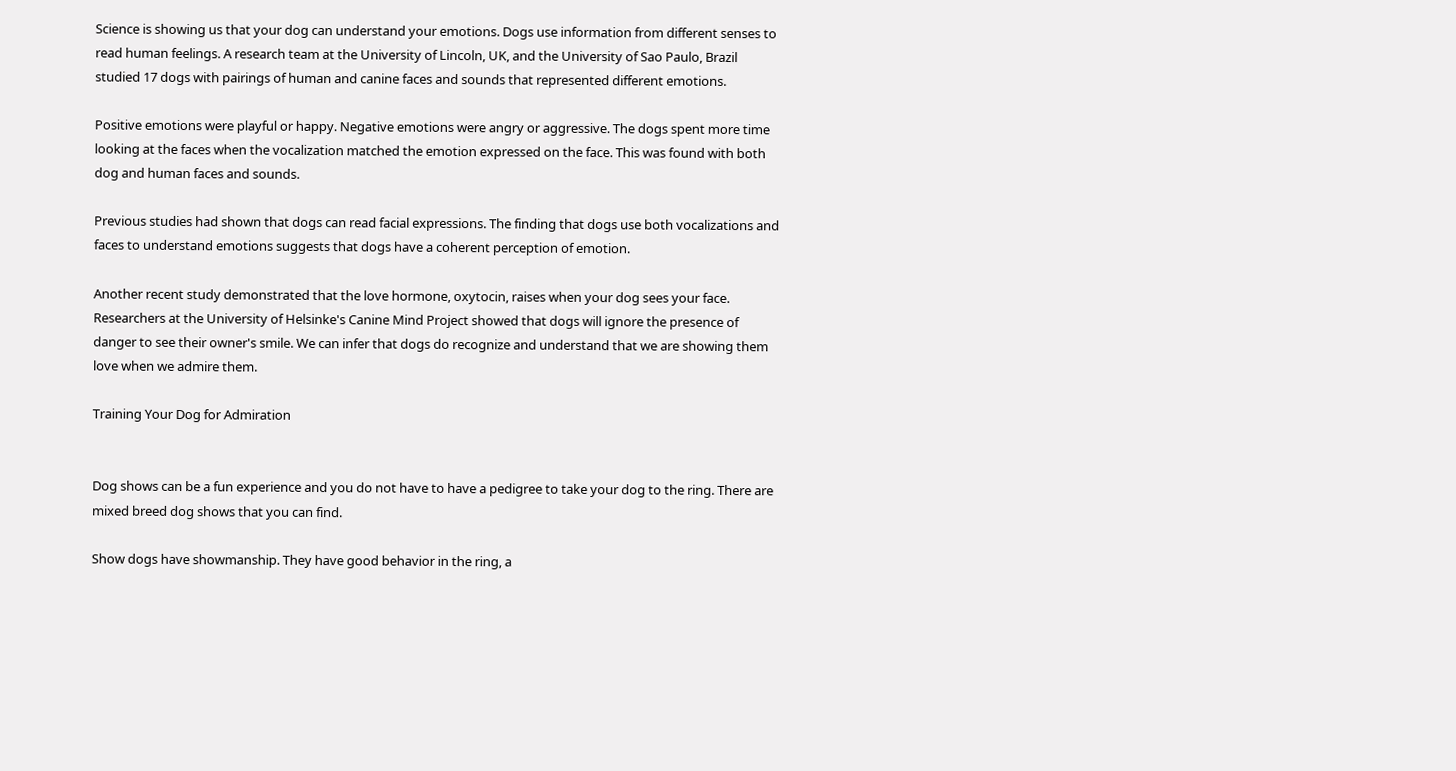Science is showing us that your dog can understand your emotions. Dogs use information from different senses to read human feelings. A research team at the University of Lincoln, UK, and the University of Sao Paulo, Brazil studied 17 dogs with pairings of human and canine faces and sounds that represented different emotions.

Positive emotions were playful or happy. Negative emotions were angry or aggressive. The dogs spent more time looking at the faces when the vocalization matched the emotion expressed on the face. This was found with both dog and human faces and sounds.

Previous studies had shown that dogs can read facial expressions. The finding that dogs use both vocalizations and faces to understand emotions suggests that dogs have a coherent perception of emotion.

Another recent study demonstrated that the love hormone, oxytocin, raises when your dog sees your face. Researchers at the University of Helsinke's Canine Mind Project showed that dogs will ignore the presence of danger to see their owner's smile. We can infer that dogs do recognize and understand that we are showing them love when we admire them.

Training Your Dog for Admiration


Dog shows can be a fun experience and you do not have to have a pedigree to take your dog to the ring. There are mixed breed dog shows that you can find.

Show dogs have showmanship. They have good behavior in the ring, a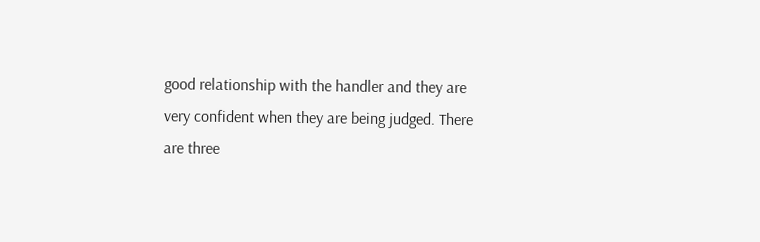good relationship with the handler and they are very confident when they are being judged. There are three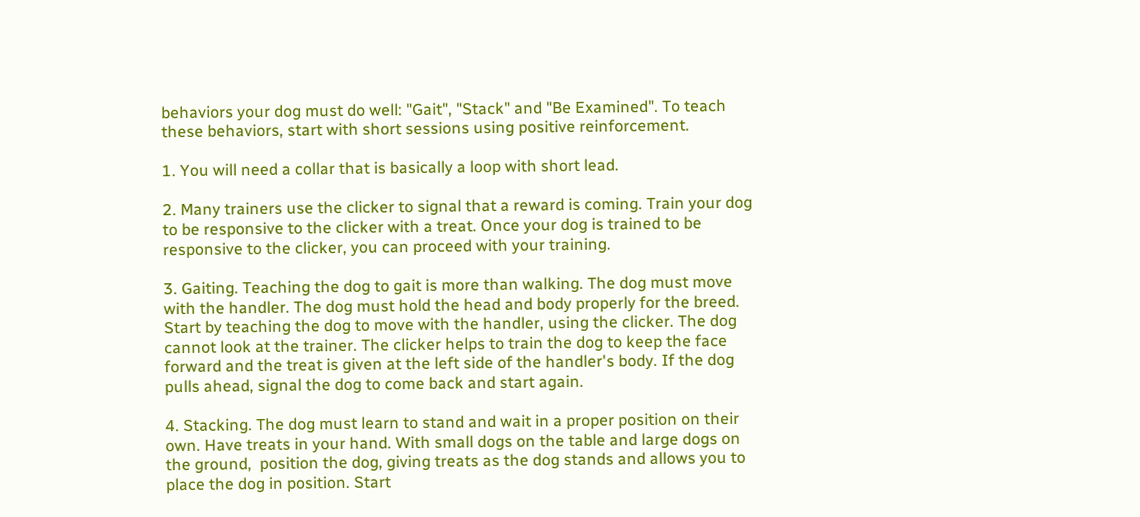behaviors your dog must do well: "Gait", "Stack" and "Be Examined". To teach these behaviors, start with short sessions using positive reinforcement.

1. You will need a collar that is basically a loop with short lead.

2. Many trainers use the clicker to signal that a reward is coming. Train your dog to be responsive to the clicker with a treat. Once your dog is trained to be responsive to the clicker, you can proceed with your training.

3. Gaiting. Teaching the dog to gait is more than walking. The dog must move with the handler. The dog must hold the head and body properly for the breed. Start by teaching the dog to move with the handler, using the clicker. The dog cannot look at the trainer. The clicker helps to train the dog to keep the face forward and the treat is given at the left side of the handler's body. If the dog pulls ahead, signal the dog to come back and start again.

4. Stacking. The dog must learn to stand and wait in a proper position on their own. Have treats in your hand. With small dogs on the table and large dogs on the ground,  position the dog, giving treats as the dog stands and allows you to place the dog in position. Start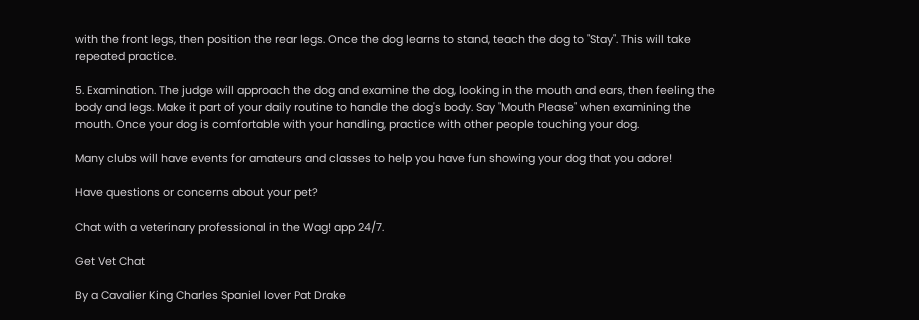with the front legs, then position the rear legs. Once the dog learns to stand, teach the dog to "Stay". This will take repeated practice.

5. Examination. The judge will approach the dog and examine the dog, looking in the mouth and ears, then feeling the body and legs. Make it part of your daily routine to handle the dog's body. Say "Mouth Please" when examining the mouth. Once your dog is comfortable with your handling, practice with other people touching your dog.

Many clubs will have events for amateurs and classes to help you have fun showing your dog that you adore!

Have questions or concerns about your pet?

Chat with a veterinary professional in the Wag! app 24/7.

Get Vet Chat

By a Cavalier King Charles Spaniel lover Pat Drake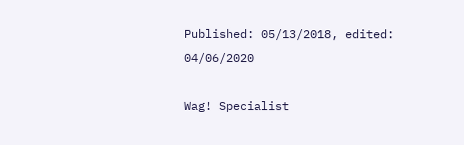Published: 05/13/2018, edited: 04/06/2020

Wag! Specialist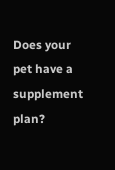Does your pet have a supplement plan?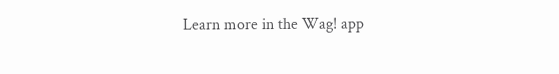Learn more in the Wag! app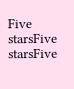Five starsFive starsFive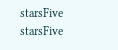starsFive starsFive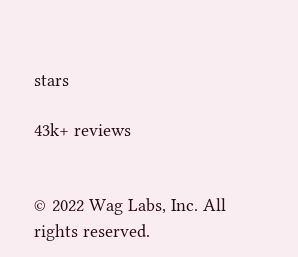stars

43k+ reviews


© 2022 Wag Labs, Inc. All rights reserved.